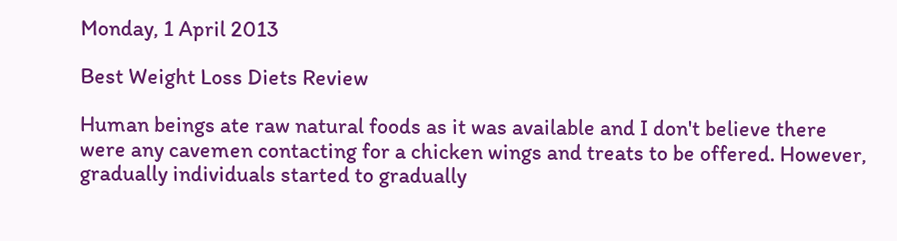Monday, 1 April 2013

Best Weight Loss Diets Review

Human beings ate raw natural foods as it was available and I don't believe there were any cavemen contacting for a chicken wings and treats to be offered. However, gradually individuals started to gradually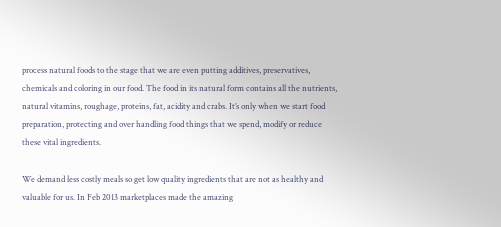process natural foods to the stage that we are even putting additives, preservatives, chemicals and coloring in our food. The food in its natural form contains all the nutrients, natural vitamins, roughage, proteins, fat, acidity and crabs. It’s only when we start food preparation, protecting and over handling food things that we spend, modify or reduce these vital ingredients.

We demand less costly meals so get low quality ingredients that are not as healthy and valuable for us. In Feb 2013 marketplaces made the amazing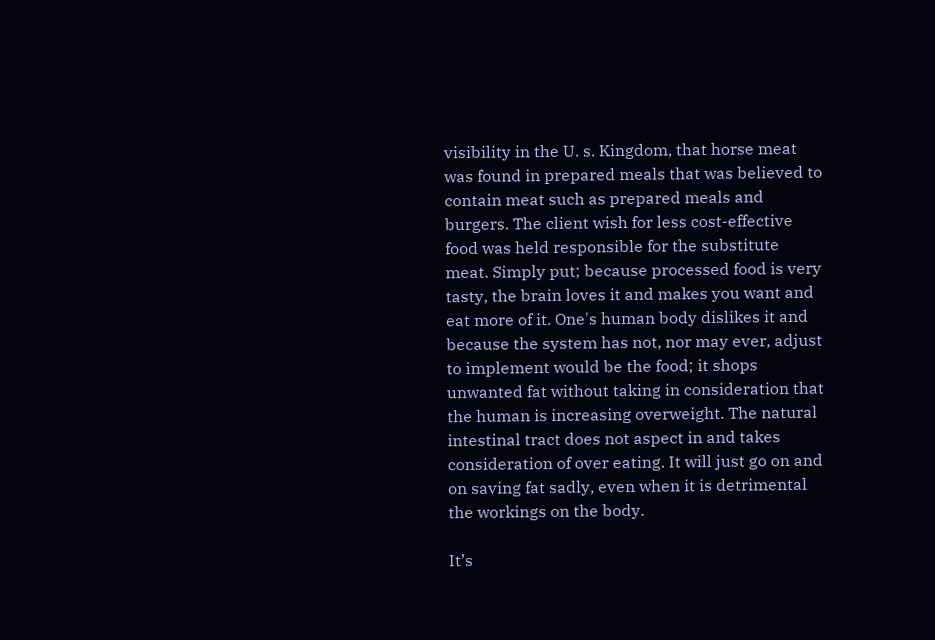visibility in the U. s. Kingdom, that horse meat was found in prepared meals that was believed to contain meat such as prepared meals and burgers. The client wish for less cost-effective food was held responsible for the substitute meat. Simply put; because processed food is very tasty, the brain loves it and makes you want and eat more of it. One's human body dislikes it and because the system has not, nor may ever, adjust to implement would be the food; it shops unwanted fat without taking in consideration that the human is increasing overweight. The natural intestinal tract does not aspect in and takes consideration of over eating. It will just go on and on saving fat sadly, even when it is detrimental the workings on the body.

It’s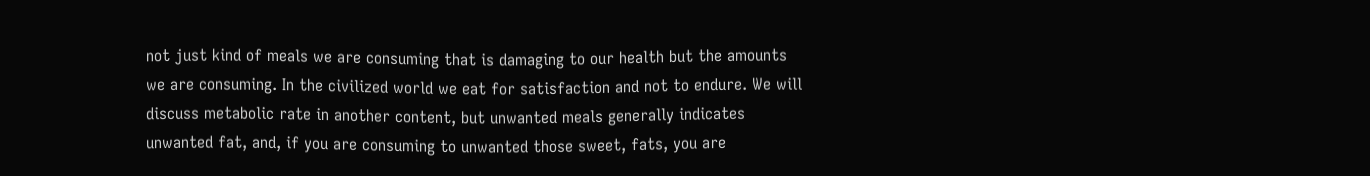not just kind of meals we are consuming that is damaging to our health but the amounts we are consuming. In the civilized world we eat for satisfaction and not to endure. We will discuss metabolic rate in another content, but unwanted meals generally indicates unwanted fat, and, if you are consuming to unwanted those sweet, fats, you are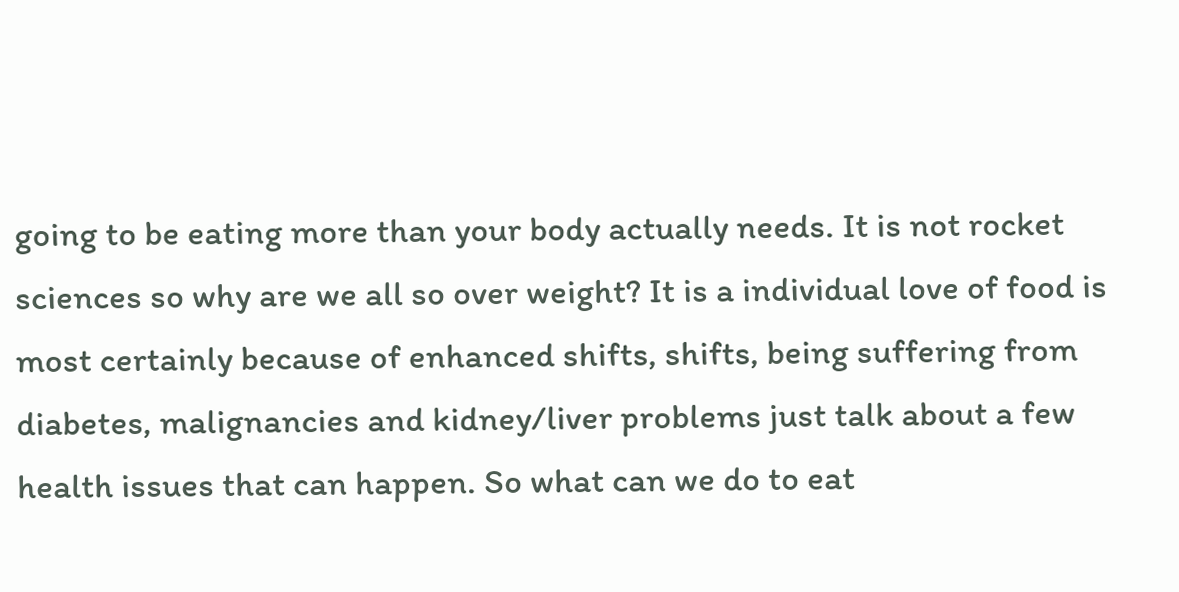going to be eating more than your body actually needs. It is not rocket sciences so why are we all so over weight? It is a individual love of food is most certainly because of enhanced shifts, shifts, being suffering from diabetes, malignancies and kidney/liver problems just talk about a few health issues that can happen. So what can we do to eat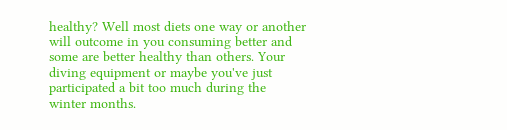healthy? Well most diets one way or another will outcome in you consuming better and some are better healthy than others. Your diving equipment or maybe you've just participated a bit too much during the winter months.